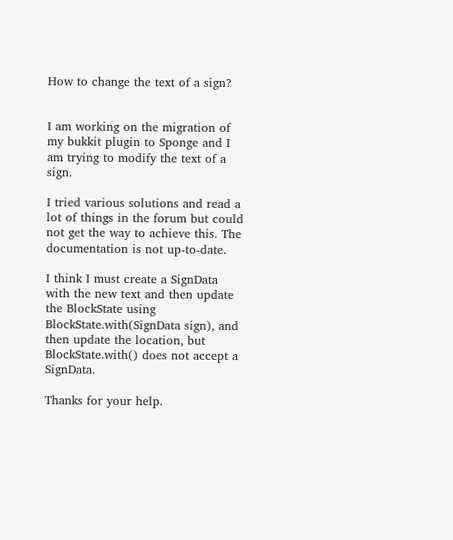How to change the text of a sign?


I am working on the migration of my bukkit plugin to Sponge and I am trying to modify the text of a sign.

I tried various solutions and read a lot of things in the forum but could not get the way to achieve this. The documentation is not up-to-date.

I think I must create a SignData with the new text and then update the BlockState using BlockState.with(SignData sign), and then update the location, but BlockState.with() does not accept a SignData.

Thanks for your help.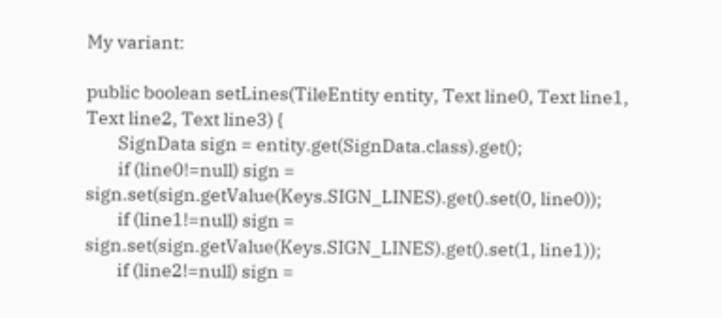My variant:

public boolean setLines(TileEntity entity, Text line0, Text line1, Text line2, Text line3) {
        SignData sign = entity.get(SignData.class).get();
        if (line0!=null) sign = sign.set(sign.getValue(Keys.SIGN_LINES).get().set(0, line0));
        if (line1!=null) sign = sign.set(sign.getValue(Keys.SIGN_LINES).get().set(1, line1));
        if (line2!=null) sign =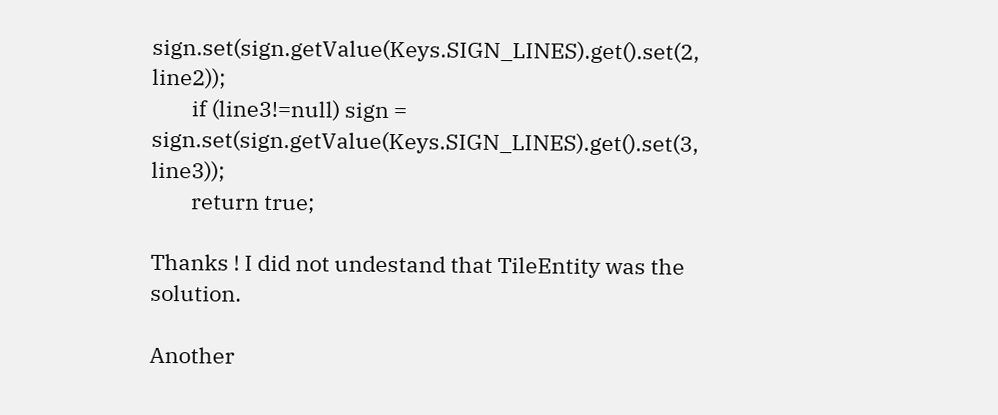sign.set(sign.getValue(Keys.SIGN_LINES).get().set(2, line2));
        if (line3!=null) sign = sign.set(sign.getValue(Keys.SIGN_LINES).get().set(3, line3));
        return true;

Thanks ! I did not undestand that TileEntity was the solution.

Another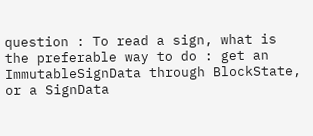question : To read a sign, what is the preferable way to do : get an ImmutableSignData through BlockState, or a SignData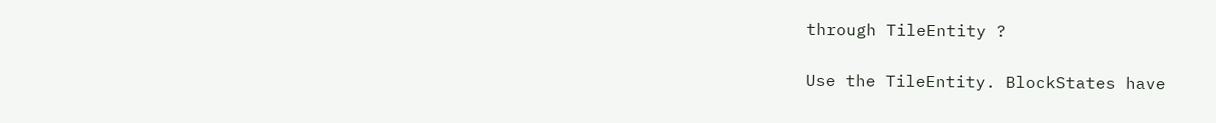through TileEntity ?

Use the TileEntity. BlockStates have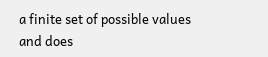a finite set of possible values and does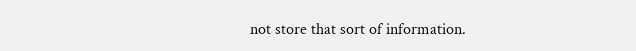not store that sort of information.